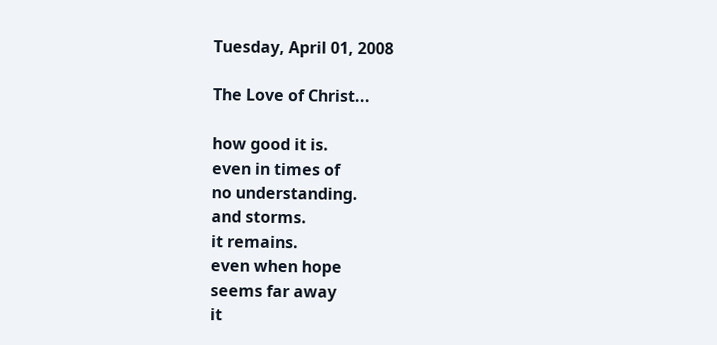Tuesday, April 01, 2008

The Love of Christ...

how good it is.
even in times of
no understanding.
and storms.
it remains.
even when hope
seems far away
it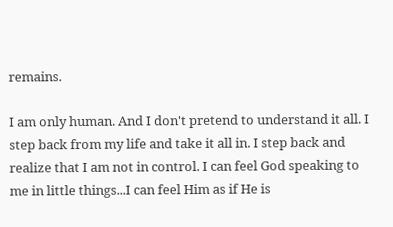remains.

I am only human. And I don't pretend to understand it all. I step back from my life and take it all in. I step back and realize that I am not in control. I can feel God speaking to me in little things...I can feel Him as if He is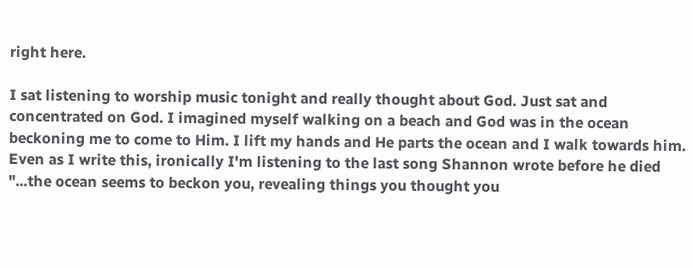right here.

I sat listening to worship music tonight and really thought about God. Just sat and concentrated on God. I imagined myself walking on a beach and God was in the ocean beckoning me to come to Him. I lift my hands and He parts the ocean and I walk towards him. Even as I write this, ironically I'm listening to the last song Shannon wrote before he died "...the ocean seems to beckon you, revealing things you thought you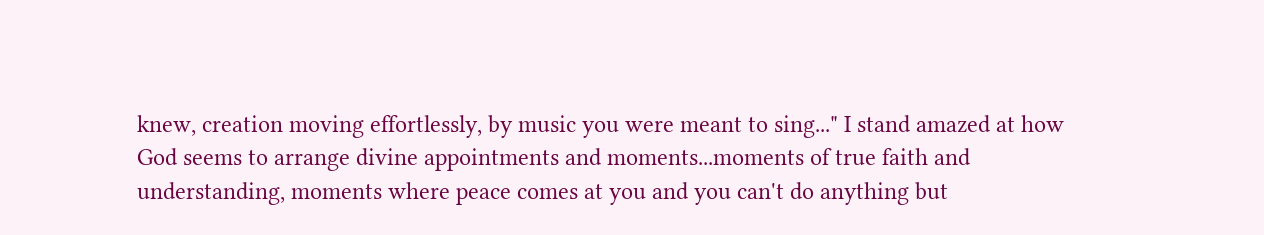knew, creation moving effortlessly, by music you were meant to sing..." I stand amazed at how God seems to arrange divine appointments and moments...moments of true faith and understanding, moments where peace comes at you and you can't do anything but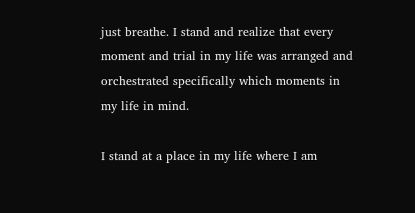just breathe. I stand and realize that every moment and trial in my life was arranged and orchestrated specifically which moments in my life in mind.

I stand at a place in my life where I am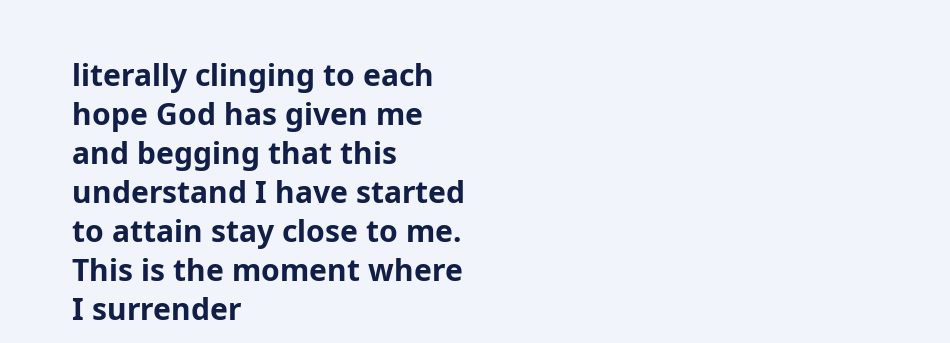literally clinging to each hope God has given me and begging that this understand I have started to attain stay close to me. This is the moment where I surrender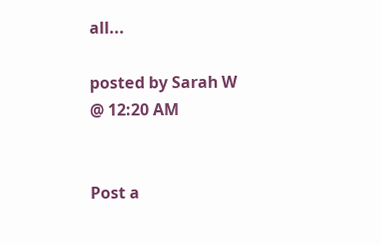all...

posted by Sarah W @ 12:20 AM


Post a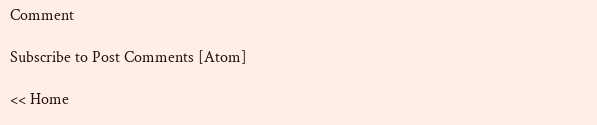Comment

Subscribe to Post Comments [Atom]

<< Home